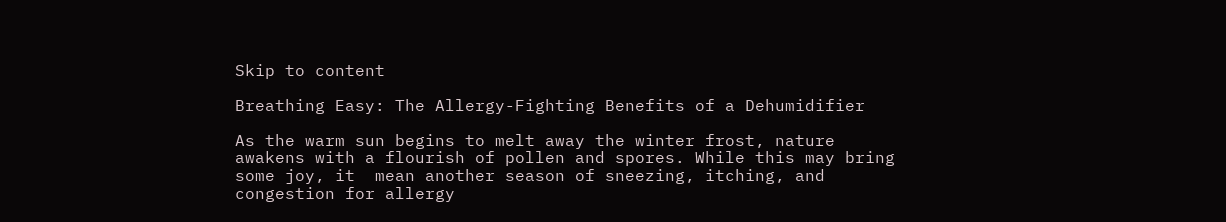Skip to content

Breathing Easy: The Allergy-Fighting Benefits of a Dehumidifier

As the warm sun begins to melt away the winter frost, nature awakens with a flourish of pollen and spores. While this may bring some joy, it  mean another season of sneezing, itching, and congestion for allergy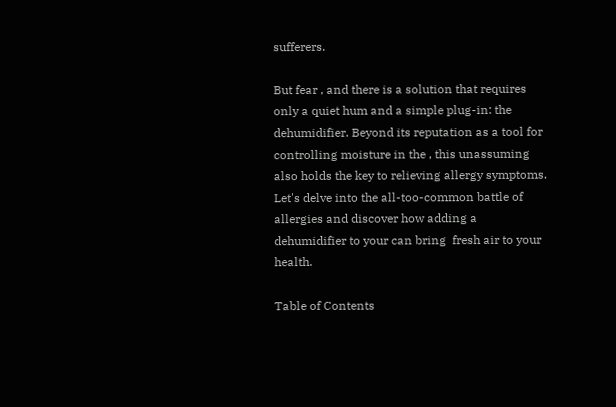sufferers.

But fear , and there is a solution that requires only a quiet hum and a simple plug-in: the dehumidifier. Beyond its reputation as a tool for controlling moisture in the , this unassuming also holds the key to relieving allergy symptoms. Let's delve into the all-too-common battle of allergies and discover how adding a dehumidifier to your can bring  fresh air to your health.

Table of Contents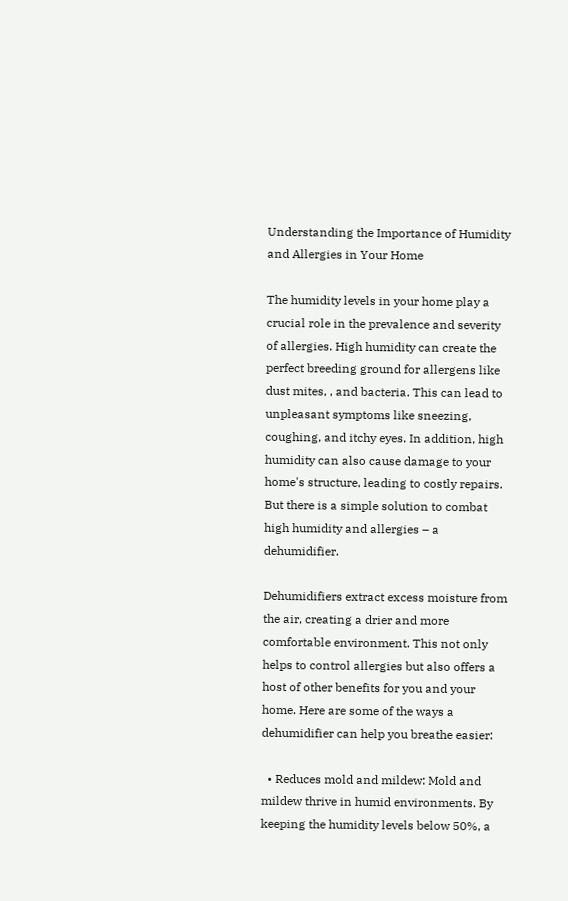Understanding the Importance of Humidity and Allergies in Your Home

The humidity levels in your home play a crucial role in the prevalence and severity of allergies. High humidity can create the perfect breeding ground for allergens like dust mites, , and bacteria. This can lead to unpleasant symptoms like sneezing, coughing, and itchy eyes. In addition, high humidity can also cause damage to your home's structure, leading to costly repairs. But there is a simple solution to combat high humidity and allergies – a dehumidifier.

Dehumidifiers extract excess moisture from the air, creating a drier and more comfortable environment. This not only helps to control allergies but also offers a host of other benefits for you and your home. Here are some of the ways a dehumidifier can help you breathe easier:

  • Reduces mold and mildew: Mold and mildew thrive in humid environments. By keeping the humidity levels below 50%, a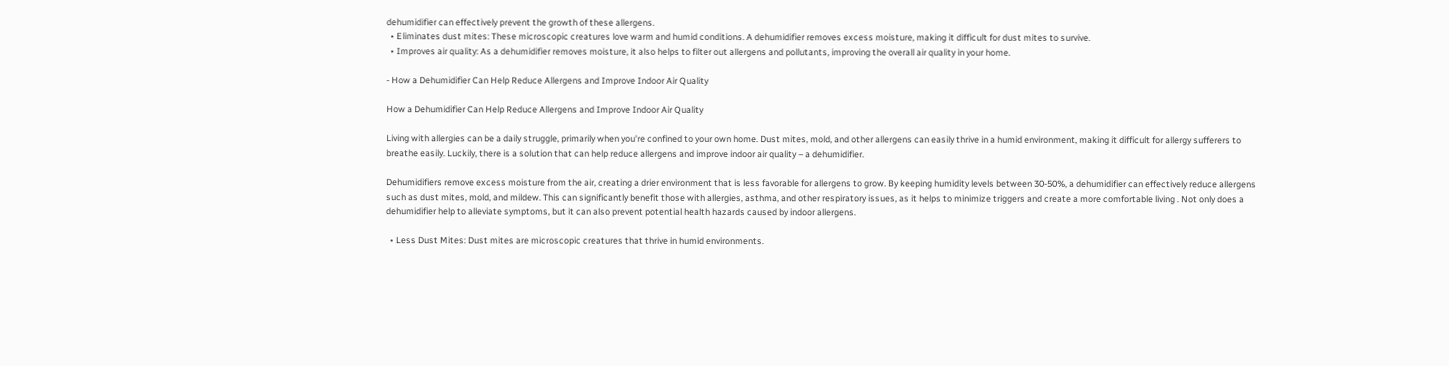dehumidifier can effectively prevent the growth of these allergens.
  • Eliminates dust mites: These microscopic creatures love warm and humid conditions. A dehumidifier removes excess moisture, making it difficult for dust mites to survive.
  • Improves air quality: As a dehumidifier removes moisture, it also helps to filter out allergens and pollutants, improving the overall air quality in your home.

- How a Dehumidifier Can Help Reduce Allergens and Improve Indoor Air Quality

How a Dehumidifier Can Help Reduce Allergens and Improve Indoor Air Quality

Living with allergies can be a daily struggle, primarily when you're confined to your own home. Dust mites, mold, and other allergens can easily thrive in a humid environment, making it difficult for allergy sufferers to breathe easily. Luckily, there is a solution that can help reduce allergens and improve indoor air quality – a dehumidifier.

Dehumidifiers remove excess moisture from the air, creating a drier environment that is less favorable for allergens to grow. By keeping humidity levels between 30-50%, a dehumidifier can effectively reduce allergens such as dust mites, mold, and mildew. This can significantly benefit those with allergies, asthma, and other respiratory issues, as it helps to minimize triggers and create a more comfortable living . Not only does a dehumidifier help to alleviate symptoms, but it can also prevent potential health hazards caused by indoor allergens.

  • Less Dust Mites: Dust mites are microscopic creatures that thrive in humid environments.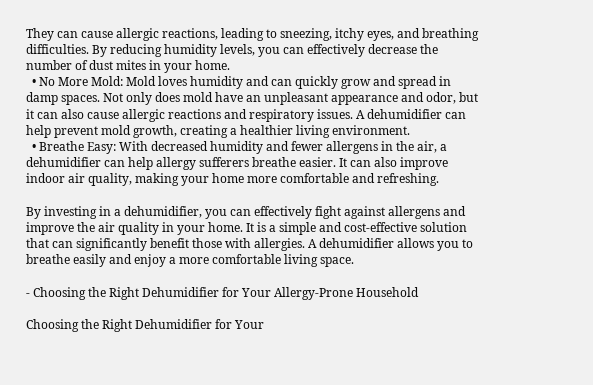They can cause allergic reactions, leading to sneezing, itchy eyes, and breathing difficulties. By reducing humidity levels, you can effectively decrease the number of dust mites in your home.
  • No More Mold: Mold loves humidity and can quickly grow and spread in damp spaces. Not only does mold have an unpleasant appearance and odor, but it can also cause allergic reactions and respiratory issues. A dehumidifier can help prevent mold growth, creating a healthier living environment.
  • Breathe Easy: With decreased humidity and fewer allergens in the air, a dehumidifier can help allergy sufferers breathe easier. It can also improve indoor air quality, making your home more comfortable and refreshing.

By investing in a dehumidifier, you can effectively fight against allergens and improve the air quality in your home. It is a simple and cost-effective solution that can significantly benefit those with allergies. A dehumidifier allows you to breathe easily and enjoy a more comfortable living space.

- Choosing the Right Dehumidifier for Your Allergy-Prone Household

Choosing the Right Dehumidifier for Your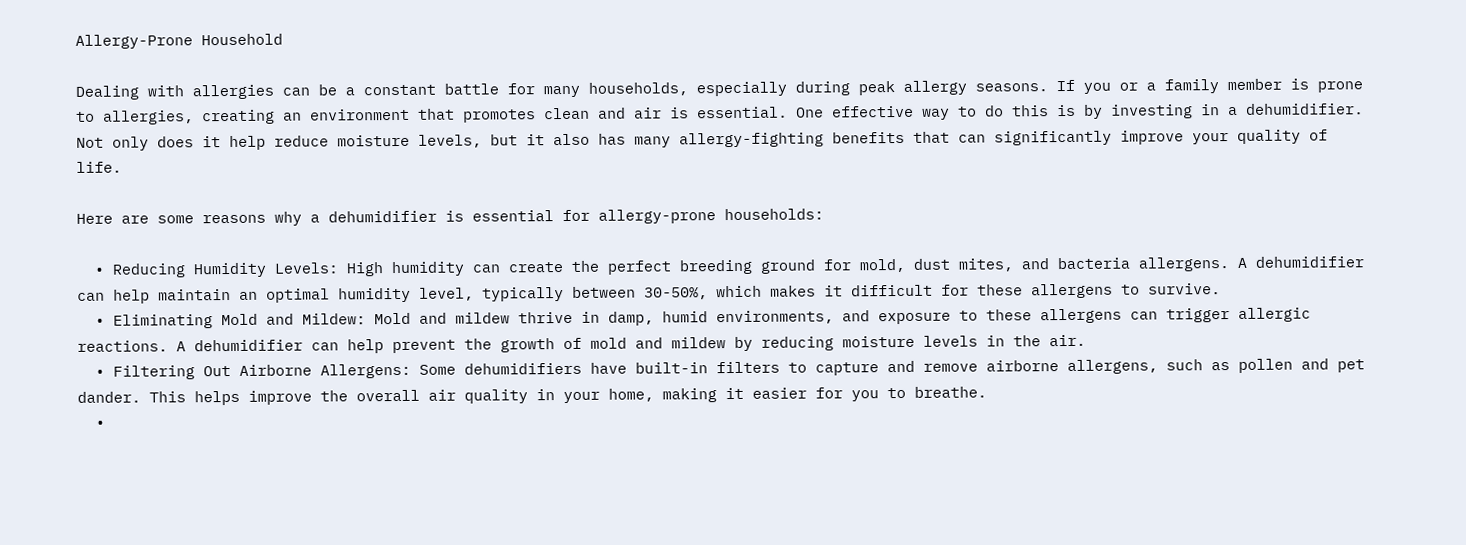Allergy-Prone Household

Dealing with allergies can be a constant battle for many households, especially during peak allergy seasons. If you or a family member is prone to allergies, creating an environment that promotes clean and air is essential. One effective way to do this is by investing in a dehumidifier. Not only does it help reduce moisture levels, but it also has many allergy-fighting benefits that can significantly improve your quality of life.

Here are some reasons why a dehumidifier is essential for allergy-prone households:

  • Reducing Humidity Levels: High humidity can create the perfect breeding ground for mold, dust mites, and bacteria allergens. A dehumidifier can help maintain an optimal humidity level, typically between 30-50%, which makes it difficult for these allergens to survive.
  • Eliminating Mold and Mildew: Mold and mildew thrive in damp, humid environments, and exposure to these allergens can trigger allergic reactions. A dehumidifier can help prevent the growth of mold and mildew by reducing moisture levels in the air.
  • Filtering Out Airborne Allergens: Some dehumidifiers have built-in filters to capture and remove airborne allergens, such as pollen and pet dander. This helps improve the overall air quality in your home, making it easier for you to breathe.
  •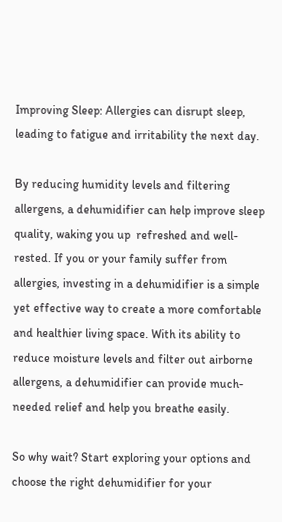Improving Sleep: Allergies can disrupt sleep, leading to fatigue and irritability the next day.

By reducing humidity levels and filtering allergens, a dehumidifier can help improve sleep quality, waking you up  refreshed and well-rested. If you or your family suffer from allergies, investing in a dehumidifier is a simple yet effective way to create a more comfortable and healthier living space. With its ability to reduce moisture levels and filter out airborne allergens, a dehumidifier can provide much-needed relief and help you breathe easily.

So why wait? Start exploring your options and choose the right dehumidifier for your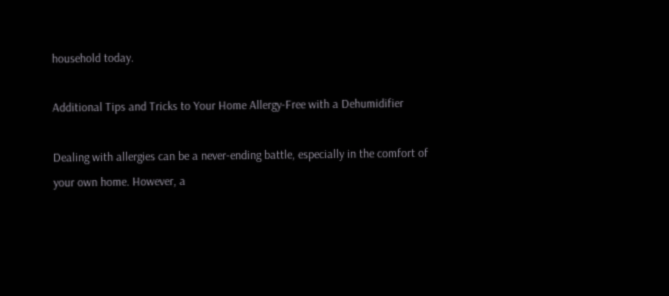household today.

Additional Tips and Tricks to Your Home Allergy-Free with a Dehumidifier

Dealing with allergies can be a never-ending battle, especially in the comfort of your own home. However, a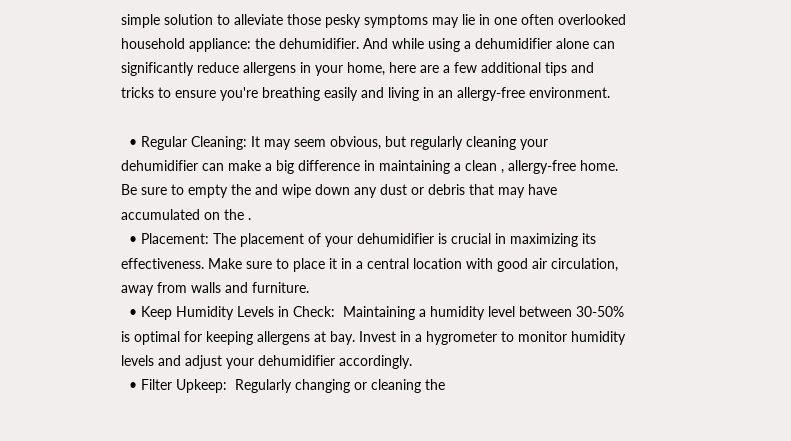simple solution to alleviate those pesky symptoms may lie in one often overlooked household appliance: the dehumidifier. And while using a dehumidifier alone can significantly reduce allergens in your home, here are a few additional tips and tricks to ensure you're breathing easily and living in an allergy-free environment.

  • Regular Cleaning: It may seem obvious, but regularly cleaning your dehumidifier can make a big difference in maintaining a clean , allergy-free home. Be sure to empty the and wipe down any dust or debris that may have accumulated on the .
  • Placement: The placement of your dehumidifier is crucial in maximizing its effectiveness. Make sure to place it in a central location with good air circulation, away from walls and furniture.
  • Keep Humidity Levels in Check:  Maintaining a humidity level between 30-50% is optimal for keeping allergens at bay. Invest in a hygrometer to monitor humidity levels and adjust your dehumidifier accordingly.
  • Filter Upkeep:  Regularly changing or cleaning the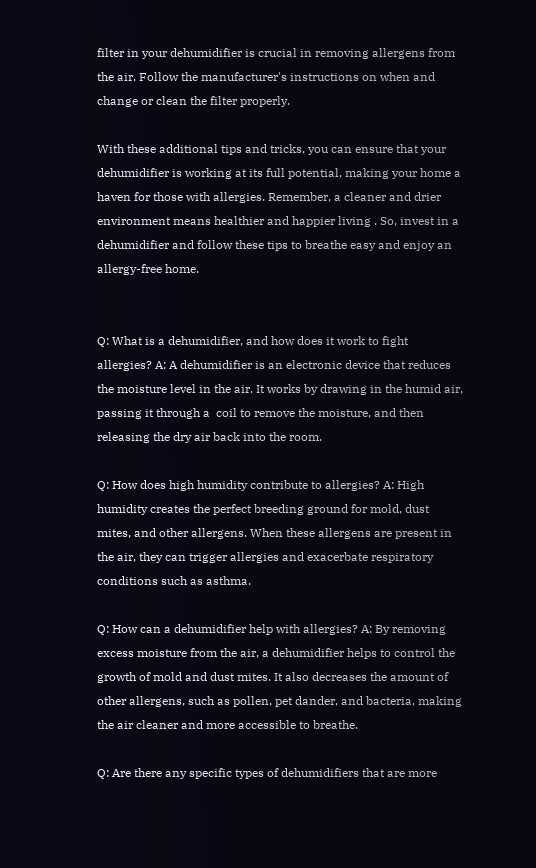filter in your dehumidifier is crucial in removing allergens from the air. Follow the manufacturer's instructions on when and  change or clean the filter properly.

With these additional tips and tricks, you can ensure that your dehumidifier is working at its full potential, making your home a haven for those with allergies. Remember, a cleaner and drier environment means healthier and happier living . So, invest in a dehumidifier and follow these tips to breathe easy and enjoy an allergy-free home.


Q: What is a dehumidifier, and how does it work to fight allergies? A: A dehumidifier is an electronic device that reduces the moisture level in the air. It works by drawing in the humid air, passing it through a  coil to remove the moisture, and then releasing the dry air back into the room.

Q: How does high humidity contribute to allergies? A: High humidity creates the perfect breeding ground for mold, dust mites, and other allergens. When these allergens are present in the air, they can trigger allergies and exacerbate respiratory conditions such as asthma.

Q: How can a dehumidifier help with allergies? A: By removing excess moisture from the air, a dehumidifier helps to control the growth of mold and dust mites. It also decreases the amount of other allergens, such as pollen, pet dander, and bacteria, making the air cleaner and more accessible to breathe.

Q: Are there any specific types of dehumidifiers that are more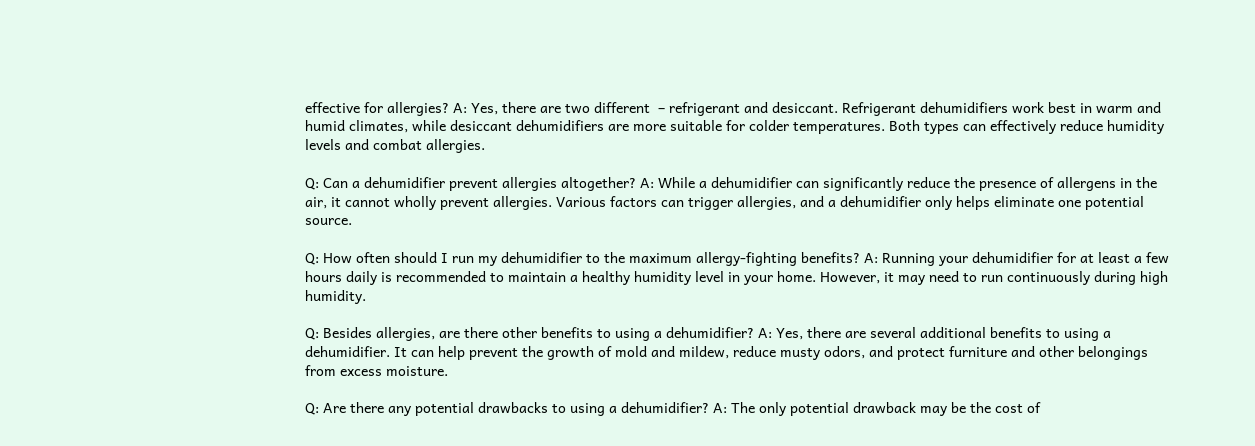effective for allergies? A: Yes, there are two different  – refrigerant and desiccant. Refrigerant dehumidifiers work best in warm and humid climates, while desiccant dehumidifiers are more suitable for colder temperatures. Both types can effectively reduce humidity levels and combat allergies.

Q: Can a dehumidifier prevent allergies altogether? A: While a dehumidifier can significantly reduce the presence of allergens in the air, it cannot wholly prevent allergies. Various factors can trigger allergies, and a dehumidifier only helps eliminate one potential source.

Q: How often should I run my dehumidifier to the maximum allergy-fighting benefits? A: Running your dehumidifier for at least a few hours daily is recommended to maintain a healthy humidity level in your home. However, it may need to run continuously during high humidity.

Q: Besides allergies, are there other benefits to using a dehumidifier? A: Yes, there are several additional benefits to using a dehumidifier. It can help prevent the growth of mold and mildew, reduce musty odors, and protect furniture and other belongings from excess moisture.

Q: Are there any potential drawbacks to using a dehumidifier? A: The only potential drawback may be the cost of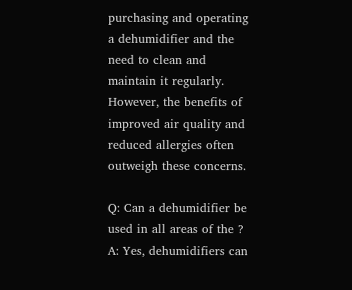purchasing and operating a dehumidifier and the need to clean and maintain it regularly. However, the benefits of improved air quality and reduced allergies often outweigh these concerns.

Q: Can a dehumidifier be used in all areas of the ? A: Yes, dehumidifiers can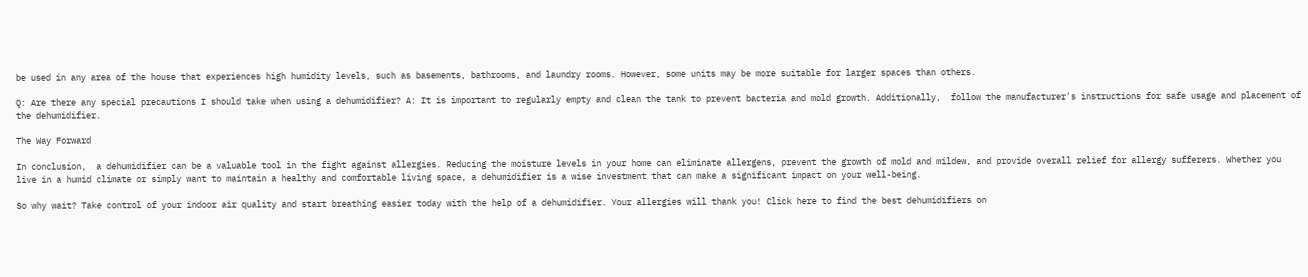be used in any area of the house that experiences high humidity levels, such as basements, bathrooms, and laundry rooms. However, some units may be more suitable for larger spaces than others.

Q: Are there any special precautions I should take when using a dehumidifier? A: It is important to regularly empty and clean the tank to prevent bacteria and mold growth. Additionally,  follow the manufacturer's instructions for safe usage and placement of the dehumidifier.

The Way Forward

In conclusion,  a dehumidifier can be a valuable tool in the fight against allergies. Reducing the moisture levels in your home can eliminate allergens, prevent the growth of mold and mildew, and provide overall relief for allergy sufferers. Whether you live in a humid climate or simply want to maintain a healthy and comfortable living space, a dehumidifier is a wise investment that can make a significant impact on your well-being.

So why wait? Take control of your indoor air quality and start breathing easier today with the help of a dehumidifier. Your allergies will thank you! Click here to find the best dehumidifiers on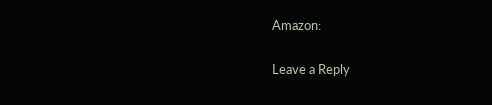Amazon:

Leave a Reply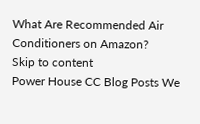What Are Recommended Air Conditioners on Amazon?
Skip to content
Power House CC Blog Posts We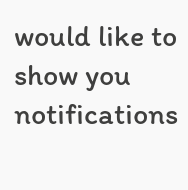would like to show you notifications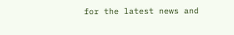for the latest news and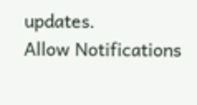updates.
Allow Notifications